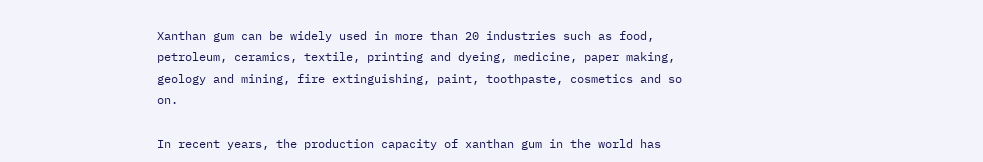Xanthan gum can be widely used in more than 20 industries such as food, petroleum, ceramics, textile, printing and dyeing, medicine, paper making, geology and mining, fire extinguishing, paint, toothpaste, cosmetics and so on.

In recent years, the production capacity of xanthan gum in the world has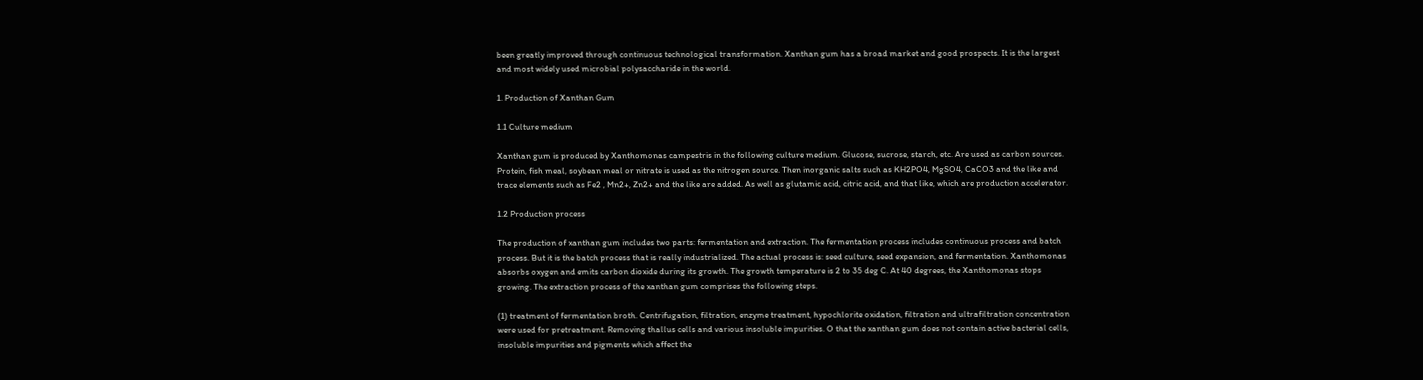been greatly improved through continuous technological transformation. Xanthan gum has a broad market and good prospects. It is the largest and most widely used microbial polysaccharide in the world.

1. Production of Xanthan Gum

1.1 Culture medium

Xanthan gum is produced by Xanthomonas campestris in the following culture medium. Glucose, sucrose, starch, etc. Are used as carbon sources. Protein, fish meal, soybean meal or nitrate is used as the nitrogen source. Then inorganic salts such as KH2PO4, MgSO4, CaCO3 and the like and trace elements such as Fe2 , Mn2+, Zn2+ and the like are added. As well as glutamic acid, citric acid, and that like, which are production accelerator.

1.2 Production process

The production of xanthan gum includes two parts: fermentation and extraction. The fermentation process includes continuous process and batch process. But it is the batch process that is really industrialized. The actual process is: seed culture, seed expansion, and fermentation. Xanthomonas absorbs oxygen and emits carbon dioxide during its growth. The growth temperature is 2 to 35 deg C. At 40 degrees, the Xanthomonas stops growing. The extraction process of the xanthan gum comprises the following steps.

(1) treatment of fermentation broth. Centrifugation, filtration, enzyme treatment, hypochlorite oxidation, filtration and ultrafiltration concentration were used for pretreatment. Removing thallus cells and various insoluble impurities. O that the xanthan gum does not contain active bacterial cells, insoluble impurities and pigments which affect the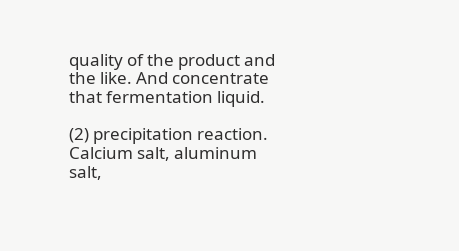quality of the product and the like. And concentrate that fermentation liquid.

(2) precipitation reaction. Calcium salt, aluminum salt,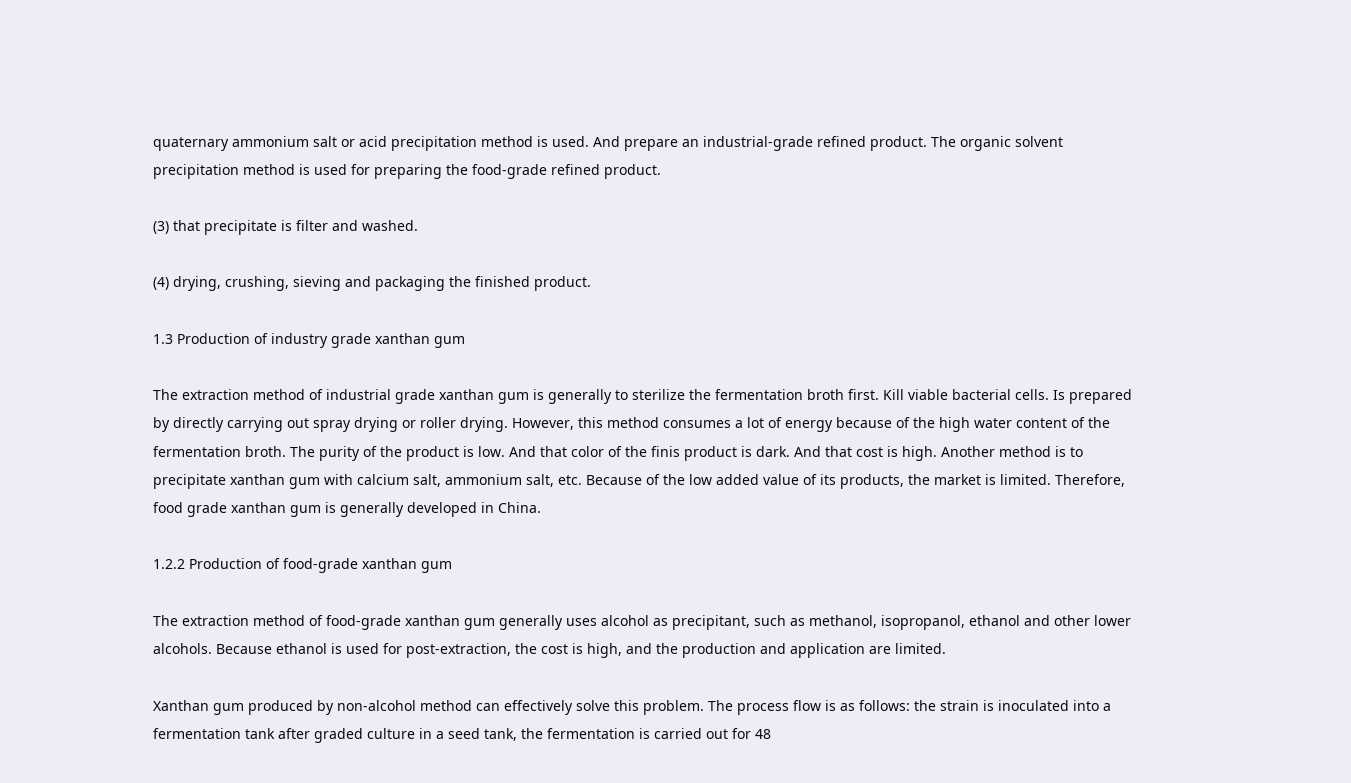quaternary ammonium salt or acid precipitation method is used. And prepare an industrial-grade refined product. The organic solvent precipitation method is used for preparing the food-grade refined product.

(3) that precipitate is filter and washed.

(4) drying, crushing, sieving and packaging the finished product.

1.3 Production of industry grade xanthan gum

The extraction method of industrial grade xanthan gum is generally to sterilize the fermentation broth first. Kill viable bacterial cells. Is prepared by directly carrying out spray drying or roller drying. However, this method consumes a lot of energy because of the high water content of the fermentation broth. The purity of the product is low. And that color of the finis product is dark. And that cost is high. Another method is to precipitate xanthan gum with calcium salt, ammonium salt, etc. Because of the low added value of its products, the market is limited. Therefore, food grade xanthan gum is generally developed in China.

1.2.2 Production of food-grade xanthan gum

The extraction method of food-grade xanthan gum generally uses alcohol as precipitant, such as methanol, isopropanol, ethanol and other lower alcohols. Because ethanol is used for post-extraction, the cost is high, and the production and application are limited.

Xanthan gum produced by non-alcohol method can effectively solve this problem. The process flow is as follows: the strain is inoculated into a fermentation tank after graded culture in a seed tank, the fermentation is carried out for 48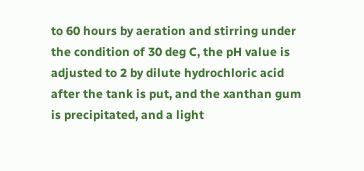to 60 hours by aeration and stirring under the condition of 30 deg C, the pH value is adjusted to 2 by dilute hydrochloric acid after the tank is put, and the xanthan gum is precipitated, and a light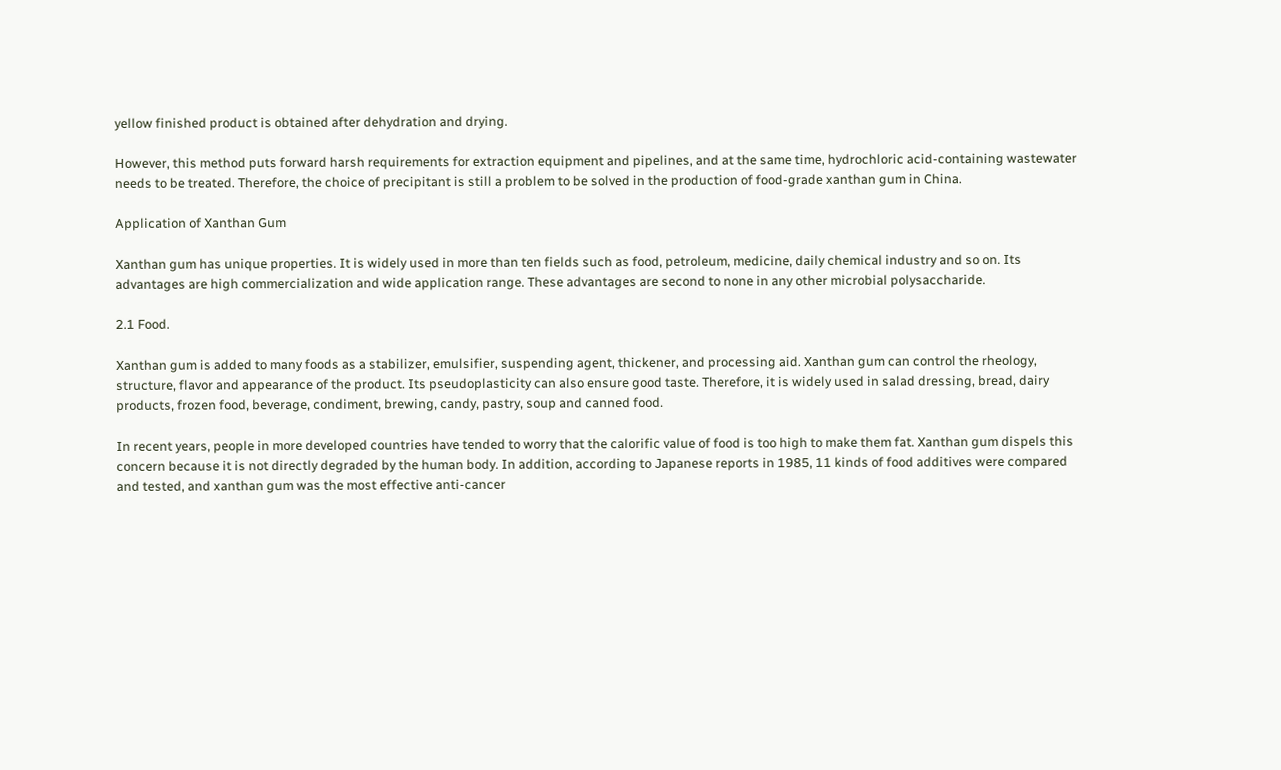yellow finished product is obtained after dehydration and drying.

However, this method puts forward harsh requirements for extraction equipment and pipelines, and at the same time, hydrochloric acid-containing wastewater needs to be treated. Therefore, the choice of precipitant is still a problem to be solved in the production of food-grade xanthan gum in China.

Application of Xanthan Gum

Xanthan gum has unique properties. It is widely used in more than ten fields such as food, petroleum, medicine, daily chemical industry and so on. Its advantages are high commercialization and wide application range. These advantages are second to none in any other microbial polysaccharide.

2.1 Food.

Xanthan gum is added to many foods as a stabilizer, emulsifier, suspending agent, thickener, and processing aid. Xanthan gum can control the rheology, structure, flavor and appearance of the product. Its pseudoplasticity can also ensure good taste. Therefore, it is widely used in salad dressing, bread, dairy products, frozen food, beverage, condiment, brewing, candy, pastry, soup and canned food.

In recent years, people in more developed countries have tended to worry that the calorific value of food is too high to make them fat. Xanthan gum dispels this concern because it is not directly degraded by the human body. In addition, according to Japanese reports in 1985, 11 kinds of food additives were compared and tested, and xanthan gum was the most effective anti-cancer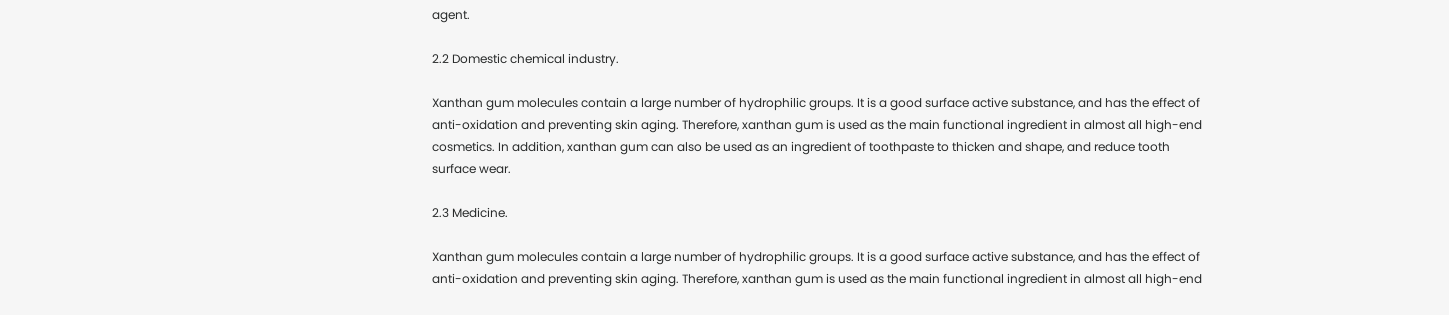agent.

2.2 Domestic chemical industry.

Xanthan gum molecules contain a large number of hydrophilic groups. It is a good surface active substance, and has the effect of anti-oxidation and preventing skin aging. Therefore, xanthan gum is used as the main functional ingredient in almost all high-end cosmetics. In addition, xanthan gum can also be used as an ingredient of toothpaste to thicken and shape, and reduce tooth surface wear.

2.3 Medicine.

Xanthan gum molecules contain a large number of hydrophilic groups. It is a good surface active substance, and has the effect of anti-oxidation and preventing skin aging. Therefore, xanthan gum is used as the main functional ingredient in almost all high-end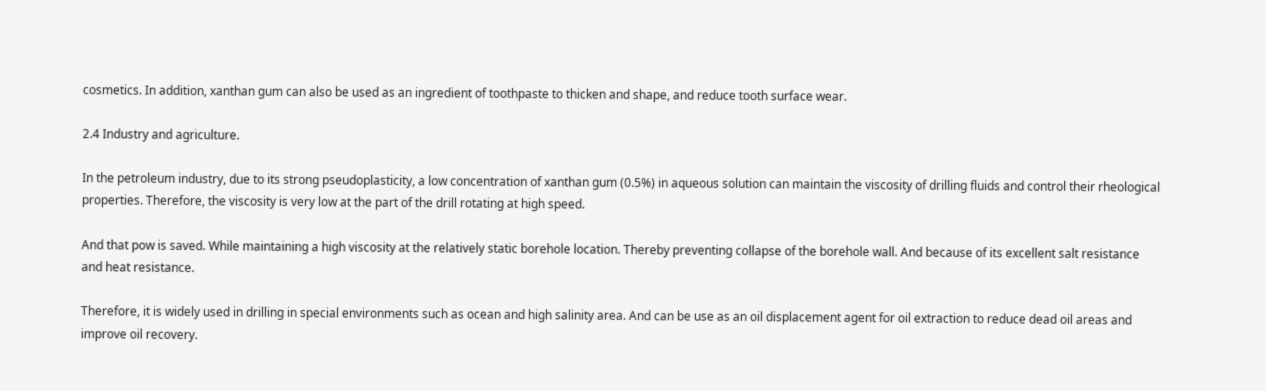cosmetics. In addition, xanthan gum can also be used as an ingredient of toothpaste to thicken and shape, and reduce tooth surface wear.

2.4 Industry and agriculture.

In the petroleum industry, due to its strong pseudoplasticity, a low concentration of xanthan gum (0.5%) in aqueous solution can maintain the viscosity of drilling fluids and control their rheological properties. Therefore, the viscosity is very low at the part of the drill rotating at high speed.

And that pow is saved. While maintaining a high viscosity at the relatively static borehole location. Thereby preventing collapse of the borehole wall. And because of its excellent salt resistance and heat resistance.

Therefore, it is widely used in drilling in special environments such as ocean and high salinity area. And can be use as an oil displacement agent for oil extraction to reduce dead oil areas and improve oil recovery.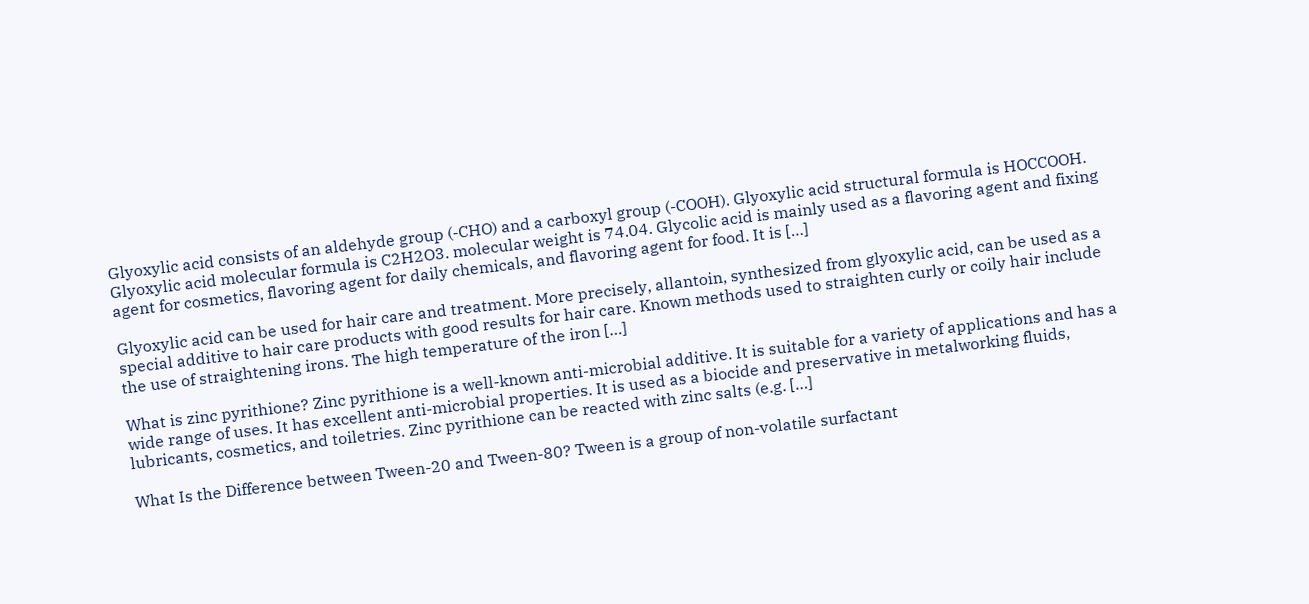Glyoxylic acid consists of an aldehyde group (-CHO) and a carboxyl group (-COOH). Glyoxylic acid structural formula is HOCCOOH. Glyoxylic acid molecular formula is C2H2O3. molecular weight is 74.04. Glycolic acid is mainly used as a flavoring agent and fixing agent for cosmetics, flavoring agent for daily chemicals, and flavoring agent for food. It is […]

Glyoxylic acid can be used for hair care and treatment. More precisely, allantoin, synthesized from glyoxylic acid, can be used as a special additive to hair care products with good results for hair care. Known methods used to straighten curly or coily hair include the use of straightening irons. The high temperature of the iron […]

What is zinc pyrithione? Zinc pyrithione is a well-known anti-microbial additive. It is suitable for a variety of applications and has a wide range of uses. It has excellent anti-microbial properties. It is used as a biocide and preservative in metalworking fluids, lubricants, cosmetics, and toiletries. Zinc pyrithione can be reacted with zinc salts (e.g. […]

What Is the Difference between Tween-20 and Tween-80? Tween is a group of non-volatile surfactant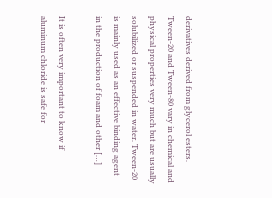derivatives derived from glycerol esters. Tween-20 and Tween-80 vary in chemical and physical properties very much but are usually solubilized or suspended in water. Tween-20 is mainly used as an effective binding agent in the production of foam and other […]

It is often very important to know if aluminum chloride is safe for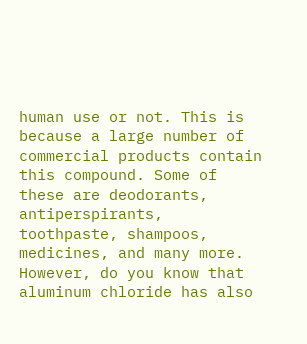human use or not. This is because a large number of commercial products contain this compound. Some of these are deodorants, antiperspirants, toothpaste, shampoos, medicines, and many more. However, do you know that aluminum chloride has also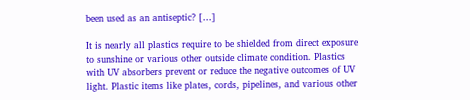been used as an antiseptic? […]

It is nearly all plastics require to be shielded from direct exposure to sunshine or various other outside climate condition. Plastics with UV absorbers prevent or reduce the negative outcomes of UV light. Plastic items like plates, cords, pipelines, and various other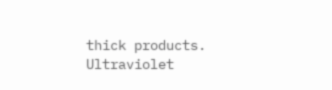thick products. Ultraviolet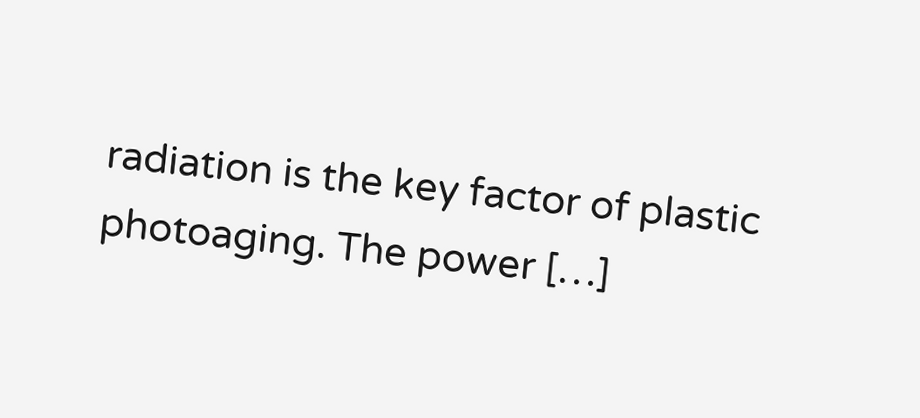radiation is the key factor of plastic photoaging. The power […]